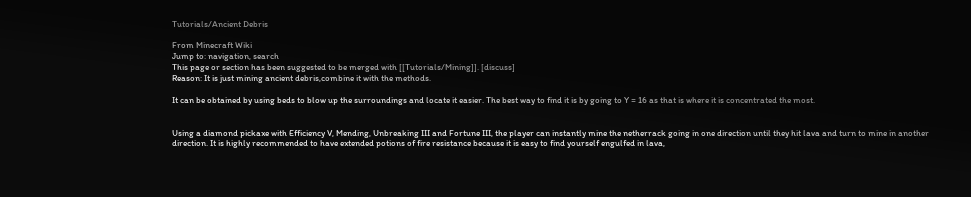Tutorials/Ancient Debris

From Minecraft Wiki
Jump to: navigation, search
This page or section has been suggested to be merged with [[Tutorials/Mining]]. [discuss]
Reason: It is just mining ancient debris,combine it with the methods.

It can be obtained by using beds to blow up the surroundings and locate it easier. The best way to find it is by going to Y = 16 as that is where it is concentrated the most.


Using a diamond pickaxe with Efficiency V, Mending, Unbreaking III and Fortune III, the player can instantly mine the netherrack going in one direction until they hit lava and turn to mine in another direction. It is highly recommended to have extended potions of fire resistance because it is easy to find yourself engulfed in lava,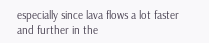especially since lava flows a lot faster and further in the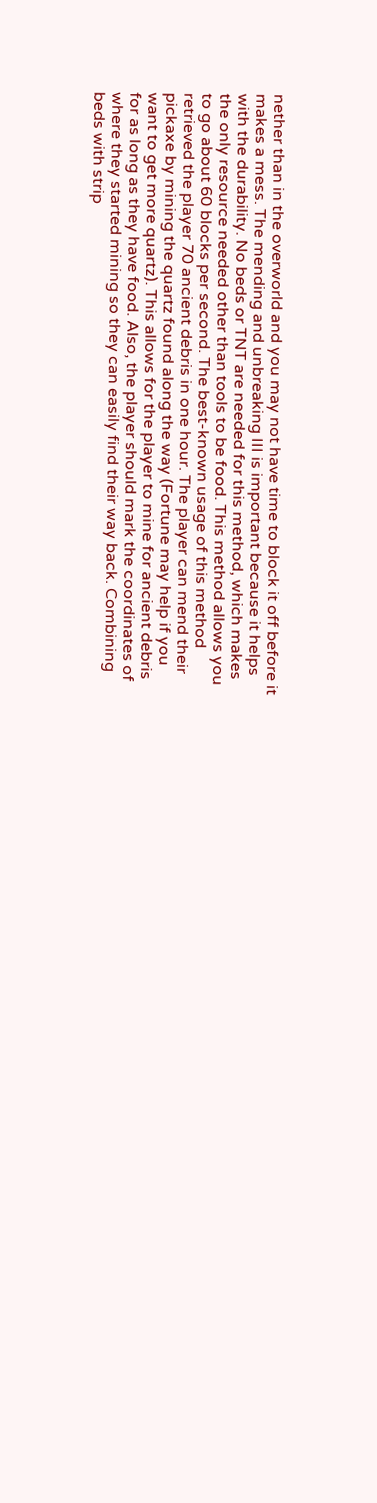nether than in the overworld and you may not have time to block it off before it makes a mess. The mending and unbreaking III is important because it helps with the durability. No beds or TNT are needed for this method, which makes the only resource needed other than tools to be food. This method allows you to go about 60 blocks per second. The best-known usage of this method retrieved the player 70 ancient debris in one hour. The player can mend their pickaxe by mining the quartz found along the way (Fortune may help if you want to get more quartz). This allows for the player to mine for ancient debris for as long as they have food. Also, the player should mark the coordinates of where they started mining so they can easily find their way back. Combining beds with strip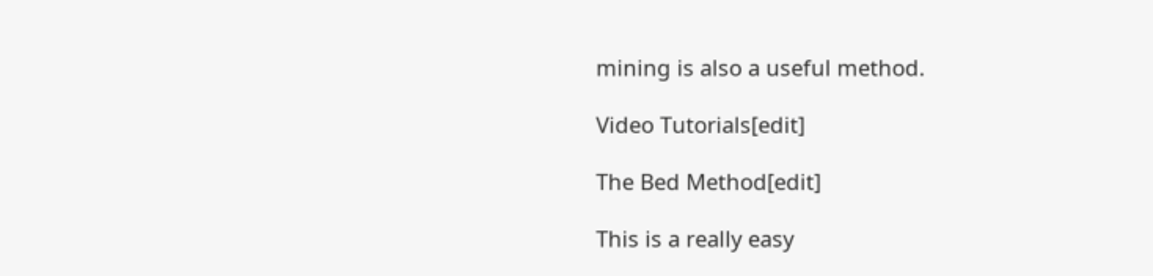mining is also a useful method.

Video Tutorials[edit]

The Bed Method[edit]

This is a really easy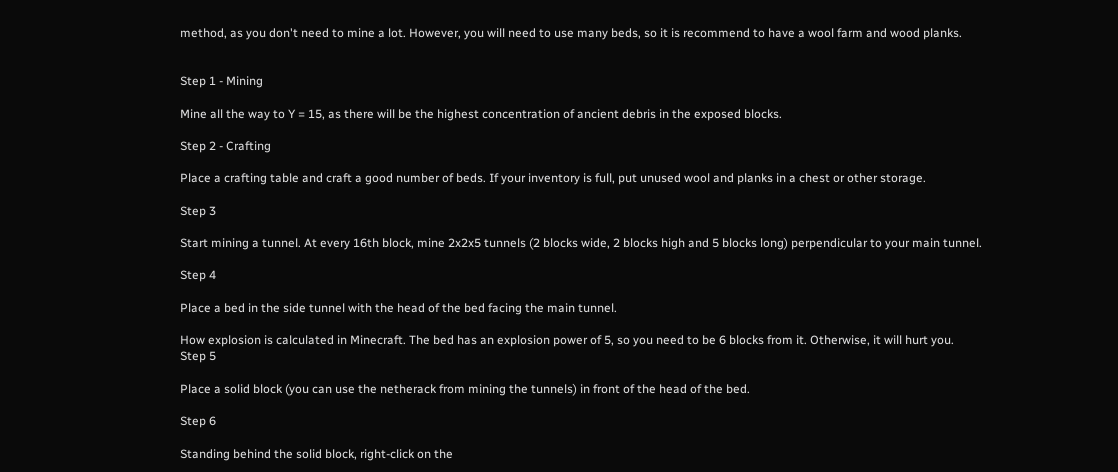method, as you don't need to mine a lot. However, you will need to use many beds, so it is recommend to have a wool farm and wood planks.


Step 1 - Mining

Mine all the way to Y = 15, as there will be the highest concentration of ancient debris in the exposed blocks.

Step 2 - Crafting

Place a crafting table and craft a good number of beds. If your inventory is full, put unused wool and planks in a chest or other storage.

Step 3

Start mining a tunnel. At every 16th block, mine 2x2x5 tunnels (2 blocks wide, 2 blocks high and 5 blocks long) perpendicular to your main tunnel.

Step 4

Place a bed in the side tunnel with the head of the bed facing the main tunnel.

How explosion is calculated in Minecraft. The bed has an explosion power of 5, so you need to be 6 blocks from it. Otherwise, it will hurt you.
Step 5

Place a solid block (you can use the netherack from mining the tunnels) in front of the head of the bed.

Step 6

Standing behind the solid block, right-click on the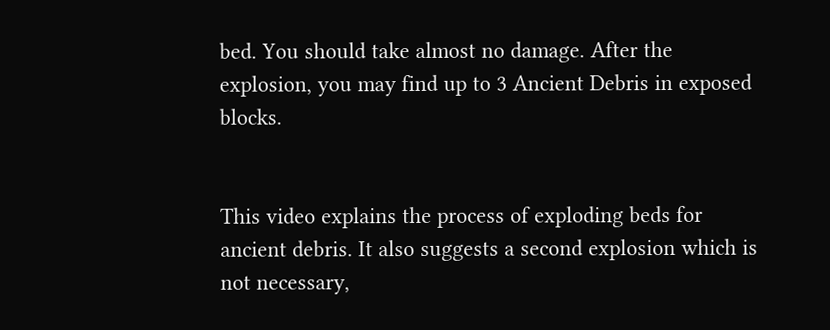bed. You should take almost no damage. After the explosion, you may find up to 3 Ancient Debris in exposed blocks.


This video explains the process of exploding beds for ancient debris. It also suggests a second explosion which is not necessary,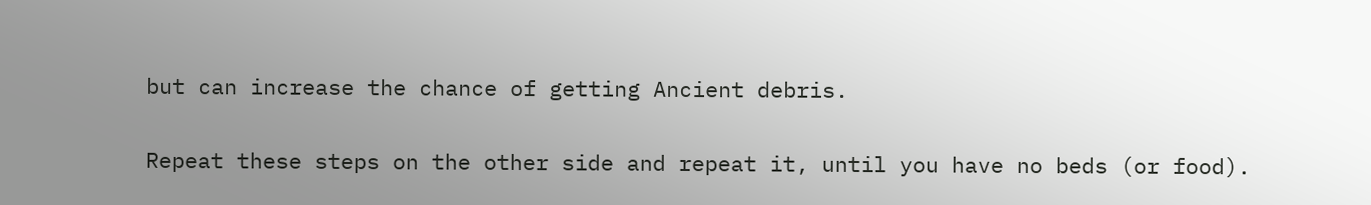but can increase the chance of getting Ancient debris.

Repeat these steps on the other side and repeat it, until you have no beds (or food).